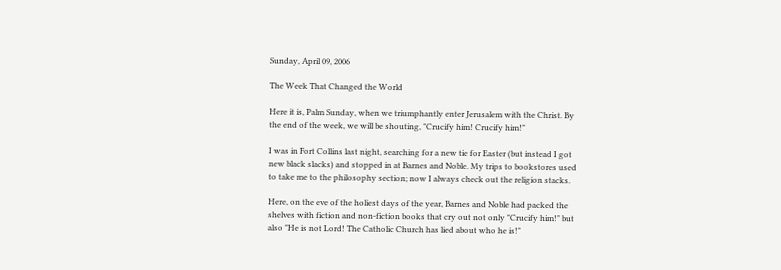Sunday, April 09, 2006

The Week That Changed the World

Here it is, Palm Sunday, when we triumphantly enter Jerusalem with the Christ. By the end of the week, we will be shouting, "Crucify him! Crucify him!"

I was in Fort Collins last night, searching for a new tie for Easter (but instead I got new black slacks) and stopped in at Barnes and Noble. My trips to bookstores used to take me to the philosophy section; now I always check out the religion stacks.

Here, on the eve of the holiest days of the year, Barnes and Noble had packed the shelves with fiction and non-fiction books that cry out not only "Crucify him!" but also "He is not Lord! The Catholic Church has lied about who he is!"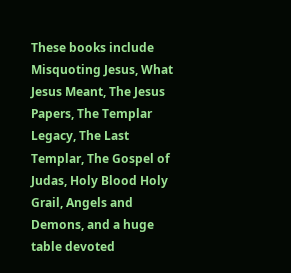These books include Misquoting Jesus, What Jesus Meant, The Jesus Papers, The Templar Legacy, The Last Templar, The Gospel of Judas, Holy Blood Holy Grail, Angels and Demons, and a huge table devoted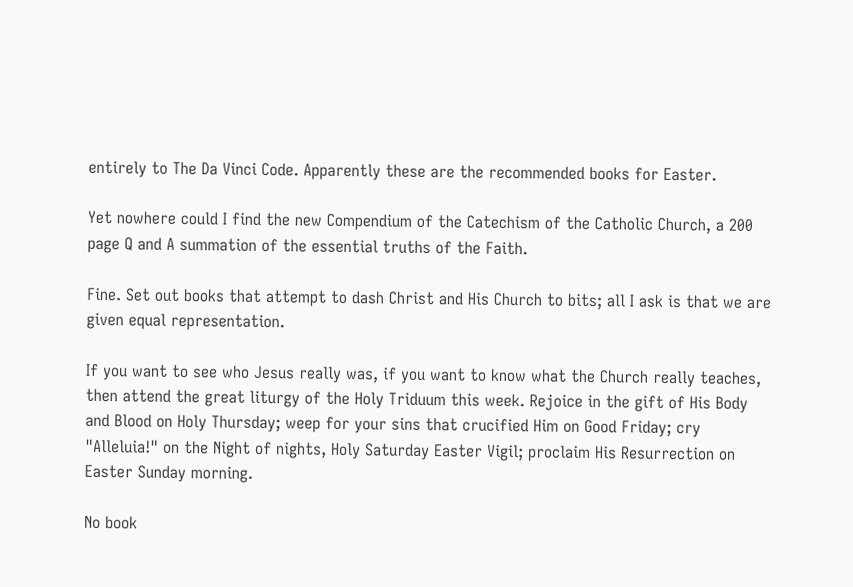entirely to The Da Vinci Code. Apparently these are the recommended books for Easter.

Yet nowhere could I find the new Compendium of the Catechism of the Catholic Church, a 200 page Q and A summation of the essential truths of the Faith.

Fine. Set out books that attempt to dash Christ and His Church to bits; all I ask is that we are given equal representation.

If you want to see who Jesus really was, if you want to know what the Church really teaches, then attend the great liturgy of the Holy Triduum this week. Rejoice in the gift of His Body and Blood on Holy Thursday; weep for your sins that crucified Him on Good Friday; cry "Alleluia!" on the Night of nights, Holy Saturday Easter Vigil; proclaim His Resurrection on Easter Sunday morning.

No book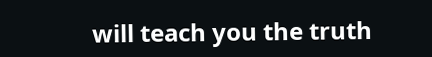will teach you the truth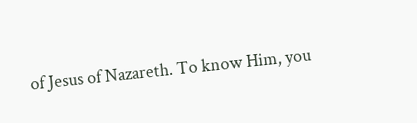of Jesus of Nazareth. To know Him, you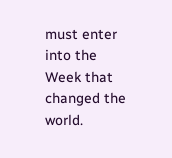must enter into the Week that changed the world.